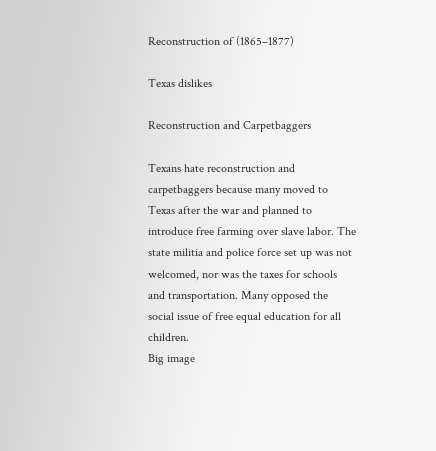Reconstruction of (1865–1877)

Texas dislikes

Reconstruction and Carpetbaggers

Texans hate reconstruction and carpetbaggers because many moved to Texas after the war and planned to introduce free farming over slave labor. The state militia and police force set up was not welcomed, nor was the taxes for schools and transportation. Many opposed the social issue of free equal education for all children.
Big image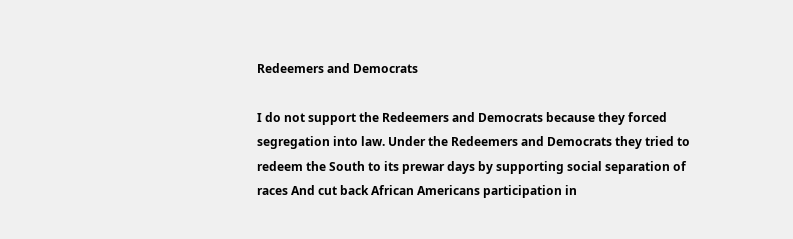Redeemers and Democrats

I do not support the Redeemers and Democrats because they forced segregation into law. Under the Redeemers and Democrats they tried to redeem the South to its prewar days by supporting social separation of races And cut back African Americans participation in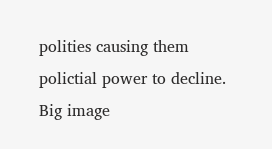polities causing them polictial power to decline.
Big image